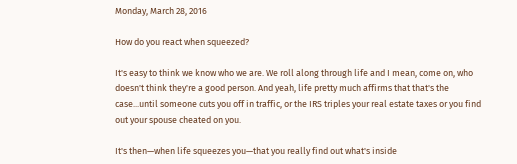Monday, March 28, 2016

How do you react when squeezed?

It's easy to think we know who we are. We roll along through life and I mean, come on, who doesn't think they're a good person. And yeah, life pretty much affirms that that's the case...until someone cuts you off in traffic, or the IRS triples your real estate taxes or you find out your spouse cheated on you.

It's then—when life squeezes you—that you really find out what's inside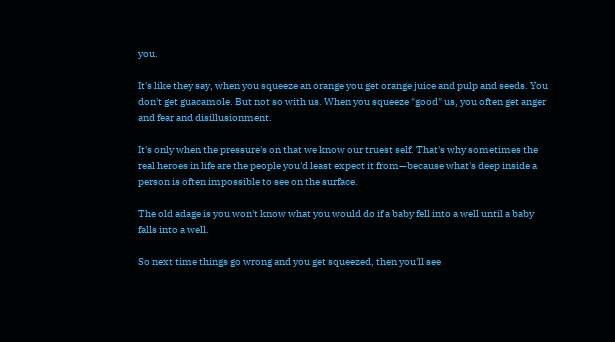you.

It's like they say, when you squeeze an orange you get orange juice and pulp and seeds. You don't get guacamole. But not so with us. When you squeeze "good" us, you often get anger and fear and disillusionment.

It's only when the pressure's on that we know our truest self. That's why sometimes the real heroes in life are the people you'd least expect it from—because what's deep inside a person is often impossible to see on the surface.

The old adage is you won't know what you would do if a baby fell into a well until a baby falls into a well.

So next time things go wrong and you get squeezed, then you'll see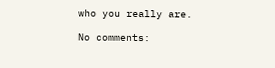who you really are.

No comments: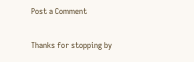Post a Comment

Thanks for stopping by